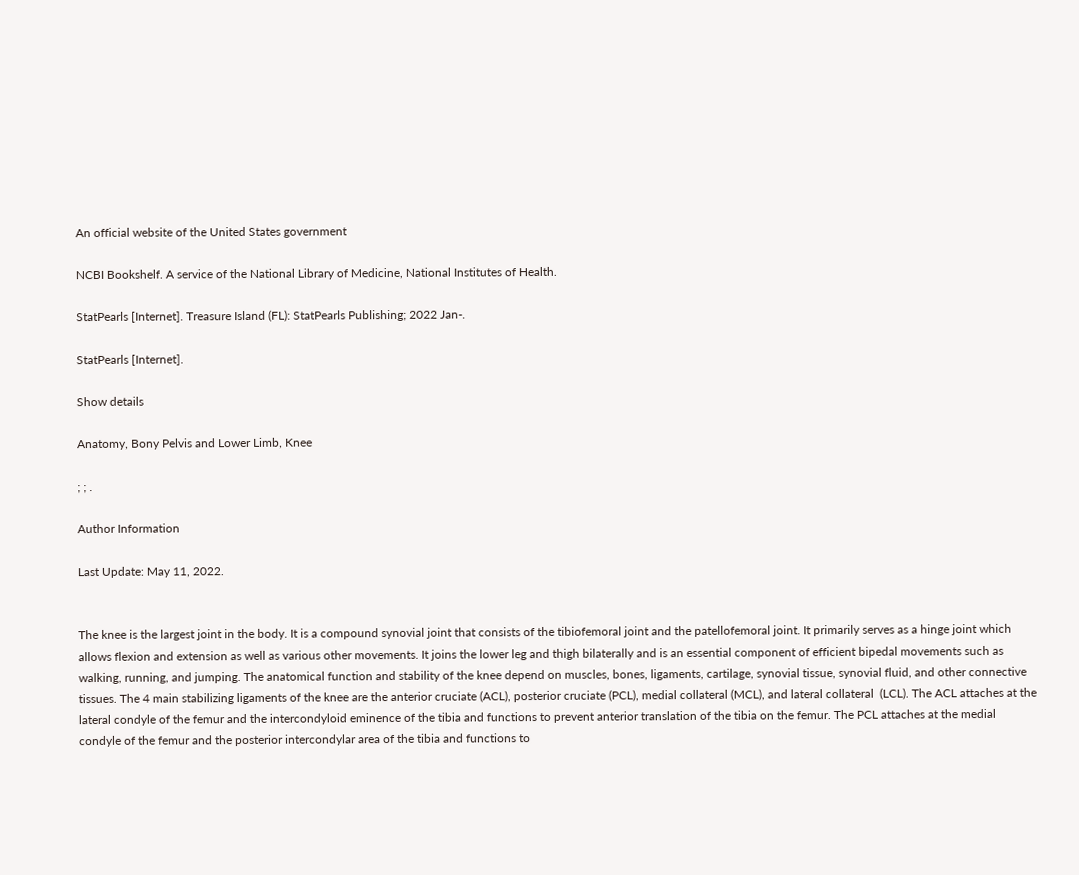An official website of the United States government

NCBI Bookshelf. A service of the National Library of Medicine, National Institutes of Health.

StatPearls [Internet]. Treasure Island (FL): StatPearls Publishing; 2022 Jan-.

StatPearls [Internet].

Show details

Anatomy, Bony Pelvis and Lower Limb, Knee

; ; .

Author Information

Last Update: May 11, 2022.


The knee is the largest joint in the body. It is a compound synovial joint that consists of the tibiofemoral joint and the patellofemoral joint. It primarily serves as a hinge joint which allows flexion and extension as well as various other movements. It joins the lower leg and thigh bilaterally and is an essential component of efficient bipedal movements such as walking, running, and jumping. The anatomical function and stability of the knee depend on muscles, bones, ligaments, cartilage, synovial tissue, synovial fluid, and other connective tissues. The 4 main stabilizing ligaments of the knee are the anterior cruciate (ACL), posterior cruciate (PCL), medial collateral (MCL), and lateral collateral  (LCL). The ACL attaches at the lateral condyle of the femur and the intercondyloid eminence of the tibia and functions to prevent anterior translation of the tibia on the femur. The PCL attaches at the medial condyle of the femur and the posterior intercondylar area of the tibia and functions to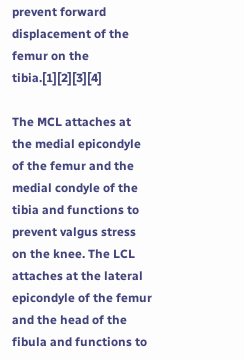prevent forward displacement of the femur on the tibia.[1][2][3][4]

The MCL attaches at the medial epicondyle of the femur and the medial condyle of the tibia and functions to prevent valgus stress on the knee. The LCL attaches at the lateral epicondyle of the femur and the head of the fibula and functions to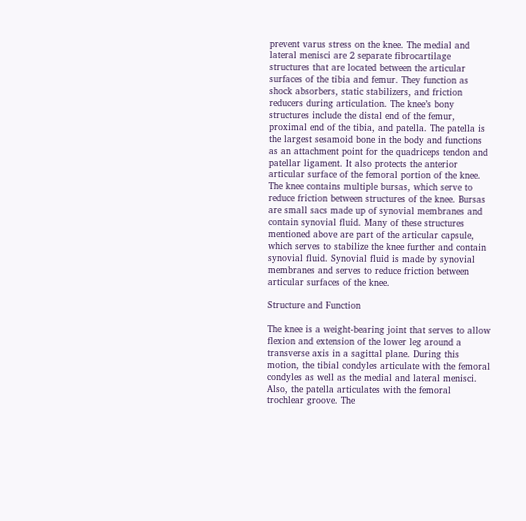prevent varus stress on the knee. The medial and lateral menisci are 2 separate fibrocartilage structures that are located between the articular surfaces of the tibia and femur. They function as shock absorbers, static stabilizers, and friction reducers during articulation. The knee’s bony structures include the distal end of the femur, proximal end of the tibia, and patella. The patella is the largest sesamoid bone in the body and functions as an attachment point for the quadriceps tendon and patellar ligament. It also protects the anterior articular surface of the femoral portion of the knee. The knee contains multiple bursas, which serve to reduce friction between structures of the knee. Bursas are small sacs made up of synovial membranes and contain synovial fluid. Many of these structures mentioned above are part of the articular capsule, which serves to stabilize the knee further and contain synovial fluid. Synovial fluid is made by synovial membranes and serves to reduce friction between articular surfaces of the knee.

Structure and Function

The knee is a weight-bearing joint that serves to allow flexion and extension of the lower leg around a transverse axis in a sagittal plane. During this motion, the tibial condyles articulate with the femoral condyles as well as the medial and lateral menisci. Also, the patella articulates with the femoral trochlear groove. The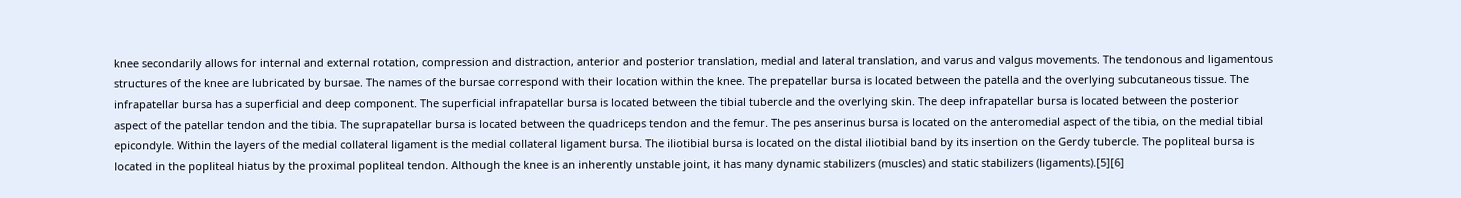knee secondarily allows for internal and external rotation, compression and distraction, anterior and posterior translation, medial and lateral translation, and varus and valgus movements. The tendonous and ligamentous structures of the knee are lubricated by bursae. The names of the bursae correspond with their location within the knee. The prepatellar bursa is located between the patella and the overlying subcutaneous tissue. The infrapatellar bursa has a superficial and deep component. The superficial infrapatellar bursa is located between the tibial tubercle and the overlying skin. The deep infrapatellar bursa is located between the posterior aspect of the patellar tendon and the tibia. The suprapatellar bursa is located between the quadriceps tendon and the femur. The pes anserinus bursa is located on the anteromedial aspect of the tibia, on the medial tibial epicondyle. Within the layers of the medial collateral ligament is the medial collateral ligament bursa. The iliotibial bursa is located on the distal iliotibial band by its insertion on the Gerdy tubercle. The popliteal bursa is located in the popliteal hiatus by the proximal popliteal tendon. Although the knee is an inherently unstable joint, it has many dynamic stabilizers (muscles) and static stabilizers (ligaments).[5][6]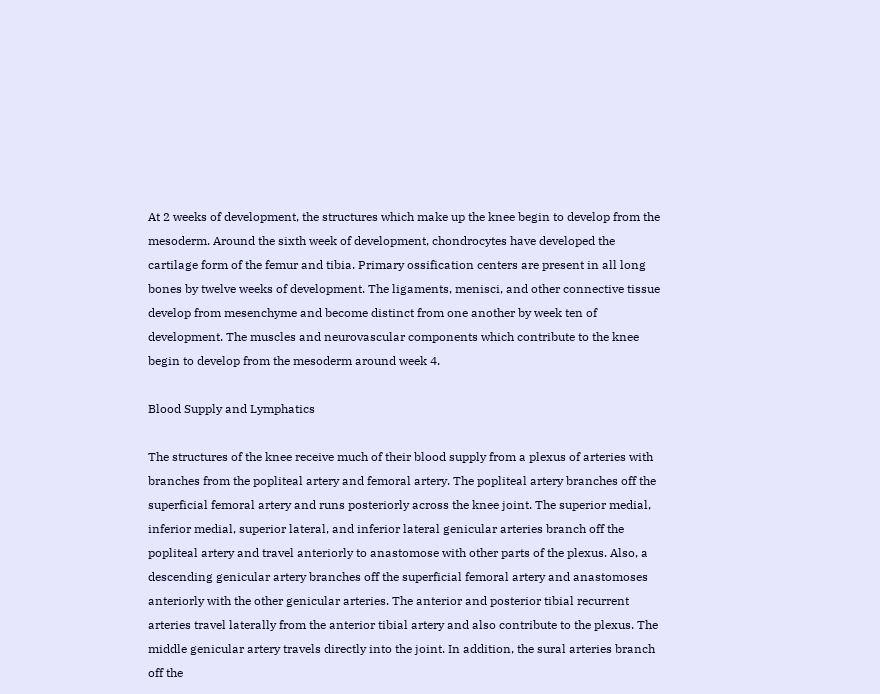At 2 weeks of development, the structures which make up the knee begin to develop from the mesoderm. Around the sixth week of development, chondrocytes have developed the cartilage form of the femur and tibia. Primary ossification centers are present in all long bones by twelve weeks of development. The ligaments, menisci, and other connective tissue develop from mesenchyme and become distinct from one another by week ten of development. The muscles and neurovascular components which contribute to the knee begin to develop from the mesoderm around week 4.

Blood Supply and Lymphatics

The structures of the knee receive much of their blood supply from a plexus of arteries with branches from the popliteal artery and femoral artery. The popliteal artery branches off the superficial femoral artery and runs posteriorly across the knee joint. The superior medial, inferior medial, superior lateral, and inferior lateral genicular arteries branch off the popliteal artery and travel anteriorly to anastomose with other parts of the plexus. Also, a descending genicular artery branches off the superficial femoral artery and anastomoses anteriorly with the other genicular arteries. The anterior and posterior tibial recurrent arteries travel laterally from the anterior tibial artery and also contribute to the plexus. The middle genicular artery travels directly into the joint. In addition, the sural arteries branch off the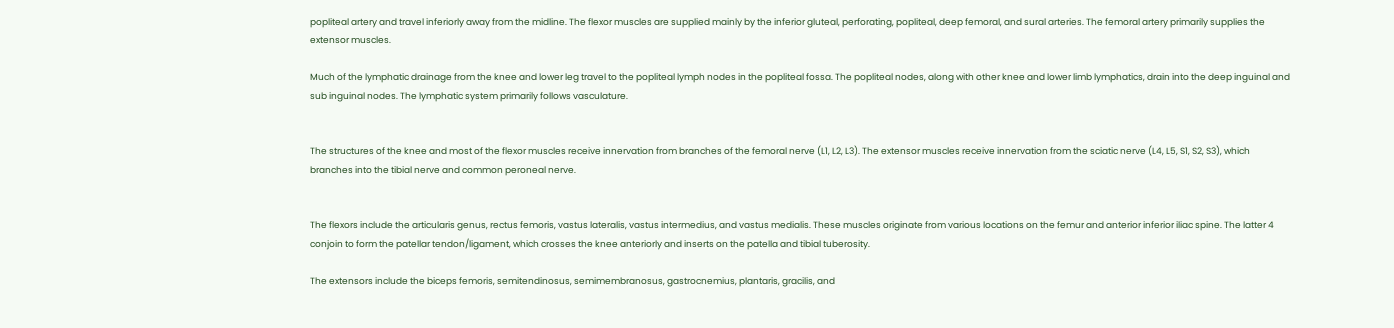popliteal artery and travel inferiorly away from the midline. The flexor muscles are supplied mainly by the inferior gluteal, perforating, popliteal, deep femoral, and sural arteries. The femoral artery primarily supplies the extensor muscles.

Much of the lymphatic drainage from the knee and lower leg travel to the popliteal lymph nodes in the popliteal fossa. The popliteal nodes, along with other knee and lower limb lymphatics, drain into the deep inguinal and sub inguinal nodes. The lymphatic system primarily follows vasculature.


The structures of the knee and most of the flexor muscles receive innervation from branches of the femoral nerve (L1, L2, L3). The extensor muscles receive innervation from the sciatic nerve (L4, L5, S1, S2, S3), which branches into the tibial nerve and common peroneal nerve.


The flexors include the articularis genus, rectus femoris, vastus lateralis, vastus intermedius, and vastus medialis. These muscles originate from various locations on the femur and anterior inferior iliac spine. The latter 4 conjoin to form the patellar tendon/ligament, which crosses the knee anteriorly and inserts on the patella and tibial tuberosity.

The extensors include the biceps femoris, semitendinosus, semimembranosus, gastrocnemius, plantaris, gracilis, and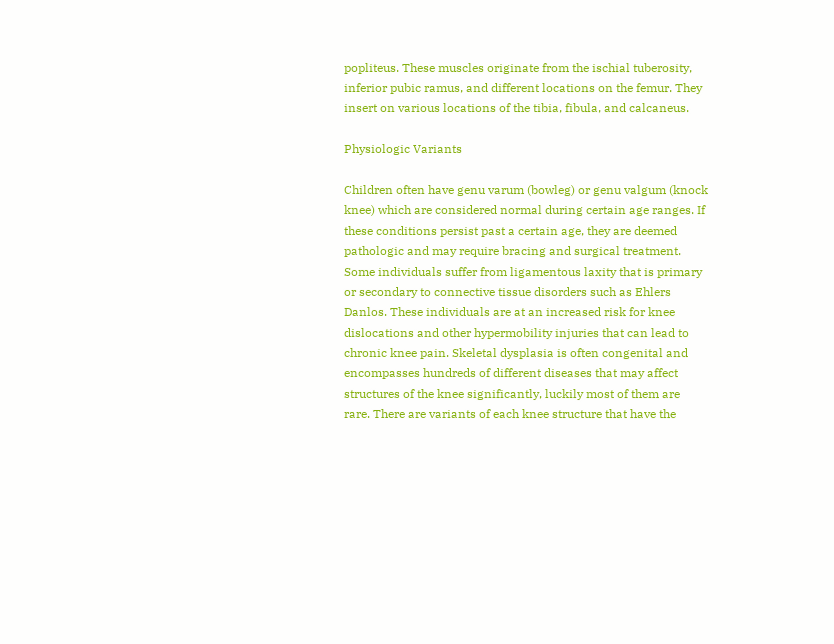popliteus. These muscles originate from the ischial tuberosity, inferior pubic ramus, and different locations on the femur. They insert on various locations of the tibia, fibula, and calcaneus.

Physiologic Variants

Children often have genu varum (bowleg) or genu valgum (knock knee) which are considered normal during certain age ranges. If these conditions persist past a certain age, they are deemed pathologic and may require bracing and surgical treatment. Some individuals suffer from ligamentous laxity that is primary or secondary to connective tissue disorders such as Ehlers Danlos. These individuals are at an increased risk for knee dislocations and other hypermobility injuries that can lead to chronic knee pain. Skeletal dysplasia is often congenital and encompasses hundreds of different diseases that may affect structures of the knee significantly, luckily most of them are rare. There are variants of each knee structure that have the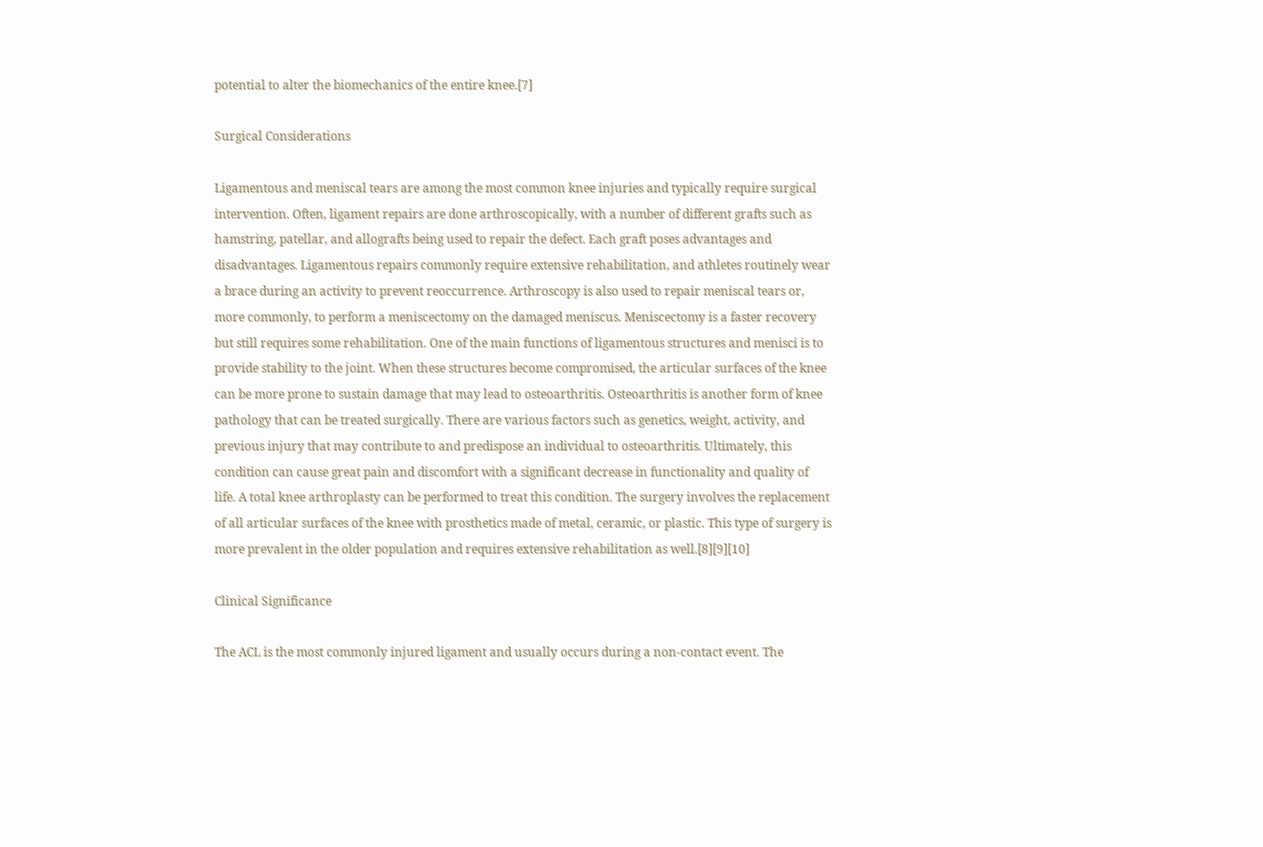potential to alter the biomechanics of the entire knee.[7]

Surgical Considerations

Ligamentous and meniscal tears are among the most common knee injuries and typically require surgical intervention. Often, ligament repairs are done arthroscopically, with a number of different grafts such as hamstring, patellar, and allografts being used to repair the defect. Each graft poses advantages and disadvantages. Ligamentous repairs commonly require extensive rehabilitation, and athletes routinely wear a brace during an activity to prevent reoccurrence. Arthroscopy is also used to repair meniscal tears or, more commonly, to perform a meniscectomy on the damaged meniscus. Meniscectomy is a faster recovery but still requires some rehabilitation. One of the main functions of ligamentous structures and menisci is to provide stability to the joint. When these structures become compromised, the articular surfaces of the knee can be more prone to sustain damage that may lead to osteoarthritis. Osteoarthritis is another form of knee pathology that can be treated surgically. There are various factors such as genetics, weight, activity, and previous injury that may contribute to and predispose an individual to osteoarthritis. Ultimately, this condition can cause great pain and discomfort with a significant decrease in functionality and quality of life. A total knee arthroplasty can be performed to treat this condition. The surgery involves the replacement of all articular surfaces of the knee with prosthetics made of metal, ceramic, or plastic. This type of surgery is more prevalent in the older population and requires extensive rehabilitation as well.[8][9][10]

Clinical Significance

The ACL is the most commonly injured ligament and usually occurs during a non-contact event. The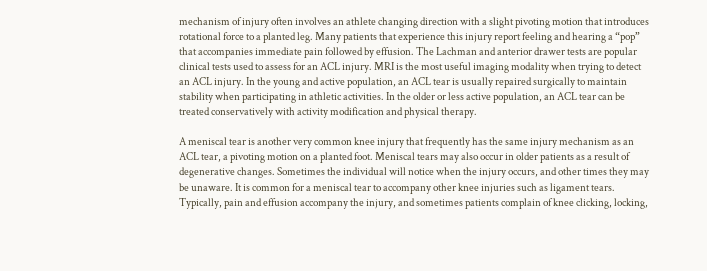mechanism of injury often involves an athlete changing direction with a slight pivoting motion that introduces rotational force to a planted leg. Many patients that experience this injury report feeling and hearing a “pop” that accompanies immediate pain followed by effusion. The Lachman and anterior drawer tests are popular clinical tests used to assess for an ACL injury. MRI is the most useful imaging modality when trying to detect an ACL injury. In the young and active population, an ACL tear is usually repaired surgically to maintain stability when participating in athletic activities. In the older or less active population, an ACL tear can be treated conservatively with activity modification and physical therapy.

A meniscal tear is another very common knee injury that frequently has the same injury mechanism as an ACL tear, a pivoting motion on a planted foot. Meniscal tears may also occur in older patients as a result of degenerative changes. Sometimes the individual will notice when the injury occurs, and other times they may be unaware. It is common for a meniscal tear to accompany other knee injuries such as ligament tears. Typically, pain and effusion accompany the injury, and sometimes patients complain of knee clicking, locking,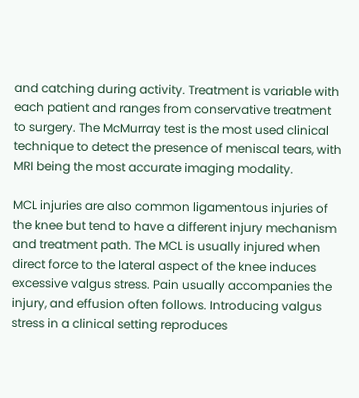and catching during activity. Treatment is variable with each patient and ranges from conservative treatment to surgery. The McMurray test is the most used clinical technique to detect the presence of meniscal tears, with MRI being the most accurate imaging modality.

MCL injuries are also common ligamentous injuries of the knee but tend to have a different injury mechanism and treatment path. The MCL is usually injured when direct force to the lateral aspect of the knee induces excessive valgus stress. Pain usually accompanies the injury, and effusion often follows. Introducing valgus stress in a clinical setting reproduces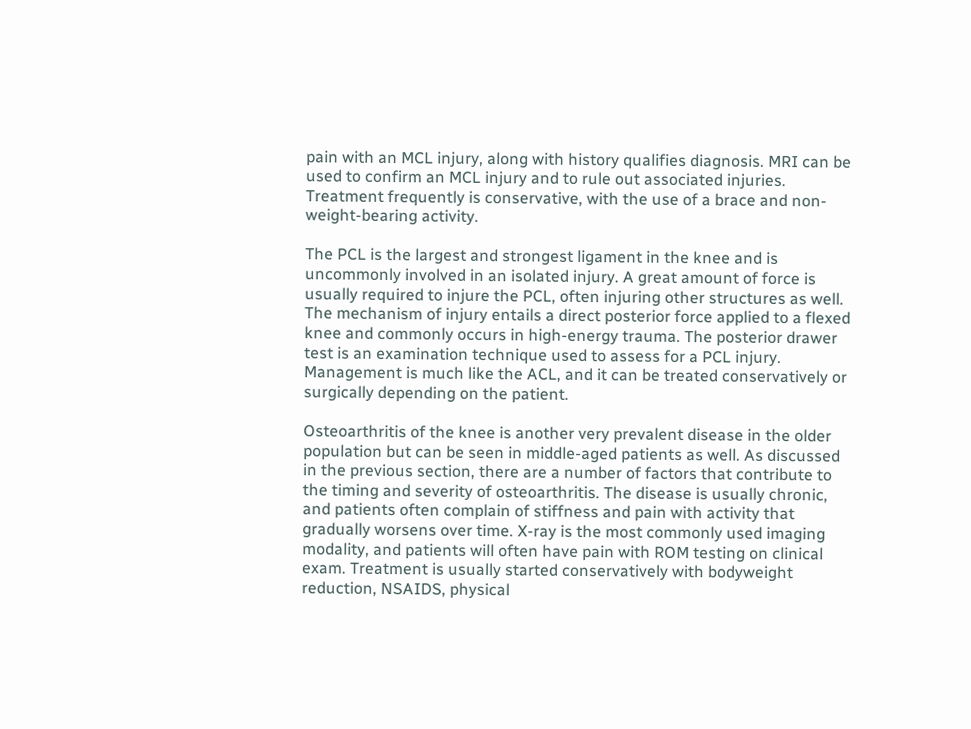pain with an MCL injury, along with history qualifies diagnosis. MRI can be used to confirm an MCL injury and to rule out associated injuries. Treatment frequently is conservative, with the use of a brace and non-weight-bearing activity.

The PCL is the largest and strongest ligament in the knee and is uncommonly involved in an isolated injury. A great amount of force is usually required to injure the PCL, often injuring other structures as well. The mechanism of injury entails a direct posterior force applied to a flexed knee and commonly occurs in high-energy trauma. The posterior drawer test is an examination technique used to assess for a PCL injury. Management is much like the ACL, and it can be treated conservatively or surgically depending on the patient.

Osteoarthritis of the knee is another very prevalent disease in the older population but can be seen in middle-aged patients as well. As discussed in the previous section, there are a number of factors that contribute to the timing and severity of osteoarthritis. The disease is usually chronic, and patients often complain of stiffness and pain with activity that gradually worsens over time. X-ray is the most commonly used imaging modality, and patients will often have pain with ROM testing on clinical exam. Treatment is usually started conservatively with bodyweight reduction, NSAIDS, physical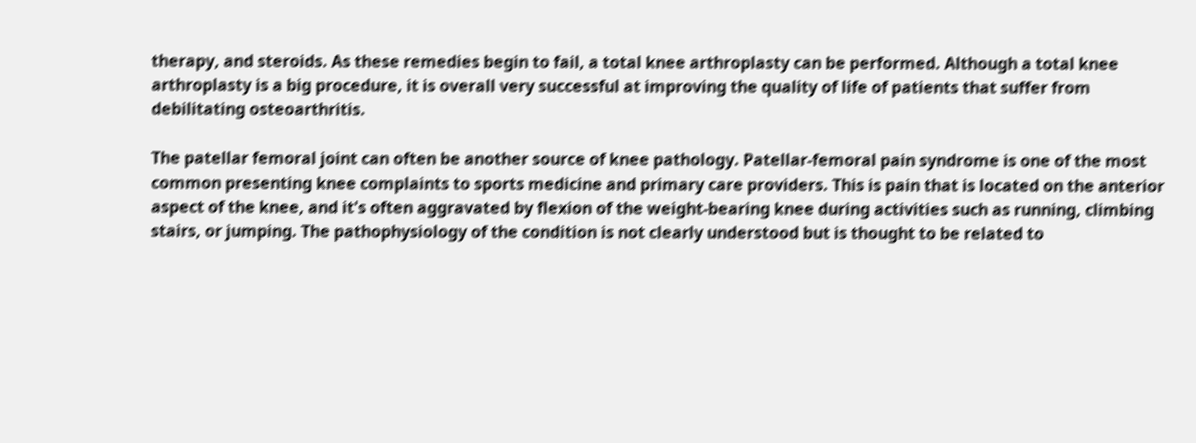therapy, and steroids. As these remedies begin to fail, a total knee arthroplasty can be performed. Although a total knee arthroplasty is a big procedure, it is overall very successful at improving the quality of life of patients that suffer from debilitating osteoarthritis.

The patellar femoral joint can often be another source of knee pathology. Patellar-femoral pain syndrome is one of the most common presenting knee complaints to sports medicine and primary care providers. This is pain that is located on the anterior aspect of the knee, and it's often aggravated by flexion of the weight-bearing knee during activities such as running, climbing stairs, or jumping. The pathophysiology of the condition is not clearly understood but is thought to be related to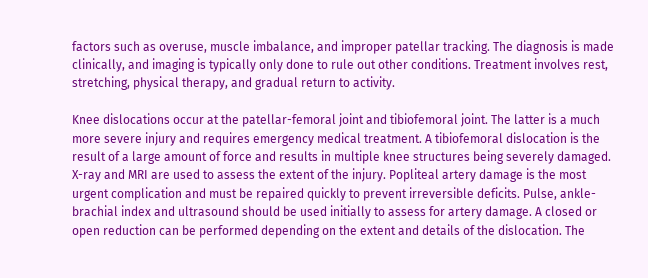factors such as overuse, muscle imbalance, and improper patellar tracking. The diagnosis is made clinically, and imaging is typically only done to rule out other conditions. Treatment involves rest, stretching, physical therapy, and gradual return to activity.

Knee dislocations occur at the patellar-femoral joint and tibiofemoral joint. The latter is a much more severe injury and requires emergency medical treatment. A tibiofemoral dislocation is the result of a large amount of force and results in multiple knee structures being severely damaged. X-ray and MRI are used to assess the extent of the injury. Popliteal artery damage is the most urgent complication and must be repaired quickly to prevent irreversible deficits. Pulse, ankle-brachial index and ultrasound should be used initially to assess for artery damage. A closed or open reduction can be performed depending on the extent and details of the dislocation. The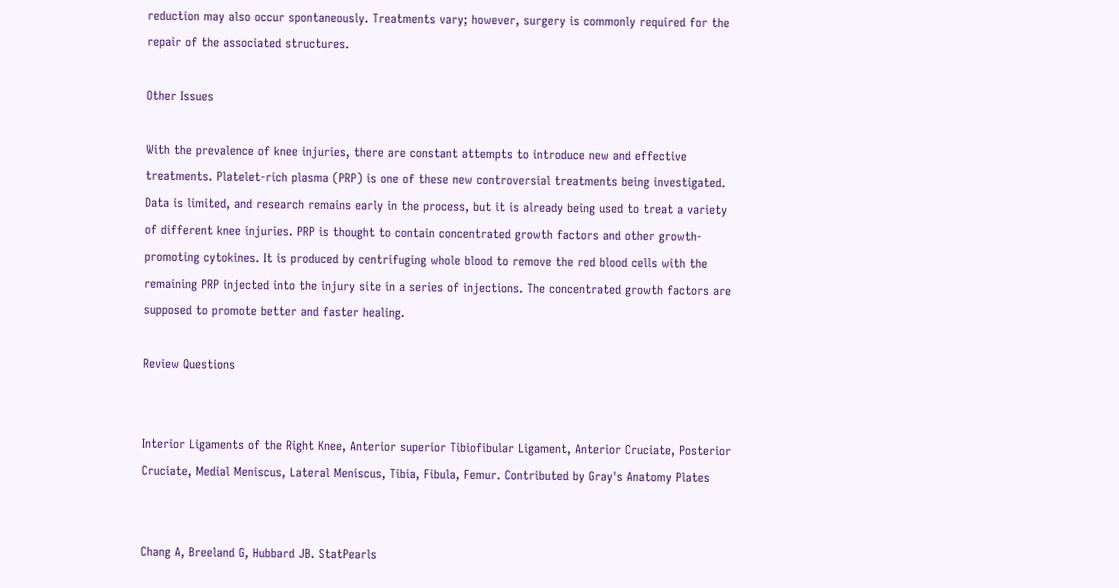reduction may also occur spontaneously. Treatments vary; however, surgery is commonly required for the repair of the associated structures.

Other Issues

With the prevalence of knee injuries, there are constant attempts to introduce new and effective treatments. Platelet-rich plasma (PRP) is one of these new controversial treatments being investigated. Data is limited, and research remains early in the process, but it is already being used to treat a variety of different knee injuries. PRP is thought to contain concentrated growth factors and other growth-promoting cytokines. It is produced by centrifuging whole blood to remove the red blood cells with the remaining PRP injected into the injury site in a series of injections. The concentrated growth factors are supposed to promote better and faster healing.

Review Questions


Interior Ligaments of the Right Knee, Anterior superior Tibiofibular Ligament, Anterior Cruciate, Posterior Cruciate, Medial Meniscus, Lateral Meniscus, Tibia, Fibula, Femur. Contributed by Gray's Anatomy Plates


Chang A, Breeland G, Hubbard JB. StatPearls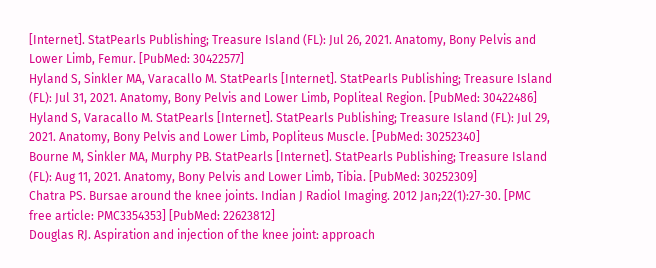[Internet]. StatPearls Publishing; Treasure Island (FL): Jul 26, 2021. Anatomy, Bony Pelvis and Lower Limb, Femur. [PubMed: 30422577]
Hyland S, Sinkler MA, Varacallo M. StatPearls [Internet]. StatPearls Publishing; Treasure Island (FL): Jul 31, 2021. Anatomy, Bony Pelvis and Lower Limb, Popliteal Region. [PubMed: 30422486]
Hyland S, Varacallo M. StatPearls [Internet]. StatPearls Publishing; Treasure Island (FL): Jul 29, 2021. Anatomy, Bony Pelvis and Lower Limb, Popliteus Muscle. [PubMed: 30252340]
Bourne M, Sinkler MA, Murphy PB. StatPearls [Internet]. StatPearls Publishing; Treasure Island (FL): Aug 11, 2021. Anatomy, Bony Pelvis and Lower Limb, Tibia. [PubMed: 30252309]
Chatra PS. Bursae around the knee joints. Indian J Radiol Imaging. 2012 Jan;22(1):27-30. [PMC free article: PMC3354353] [PubMed: 22623812]
Douglas RJ. Aspiration and injection of the knee joint: approach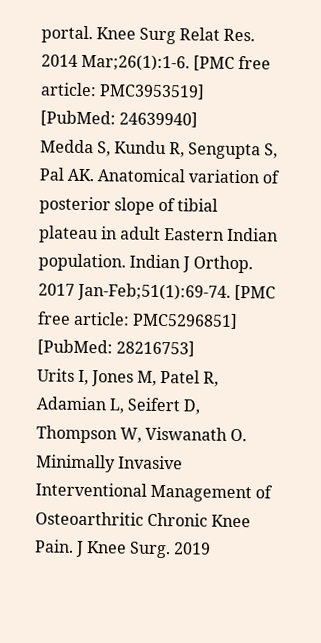portal. Knee Surg Relat Res. 2014 Mar;26(1):1-6. [PMC free article: PMC3953519] [PubMed: 24639940]
Medda S, Kundu R, Sengupta S, Pal AK. Anatomical variation of posterior slope of tibial plateau in adult Eastern Indian population. Indian J Orthop. 2017 Jan-Feb;51(1):69-74. [PMC free article: PMC5296851] [PubMed: 28216753]
Urits I, Jones M, Patel R, Adamian L, Seifert D, Thompson W, Viswanath O. Minimally Invasive Interventional Management of Osteoarthritic Chronic Knee Pain. J Knee Surg. 2019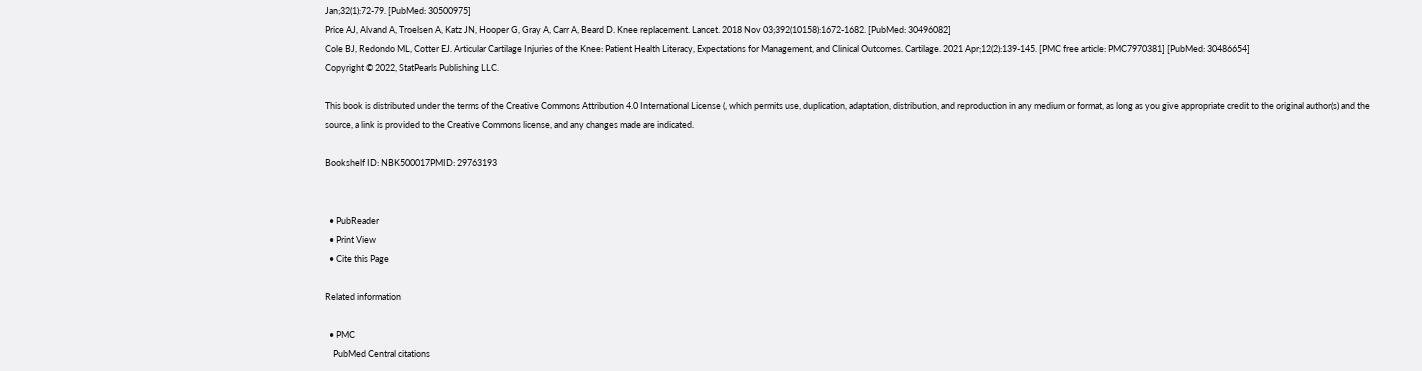Jan;32(1):72-79. [PubMed: 30500975]
Price AJ, Alvand A, Troelsen A, Katz JN, Hooper G, Gray A, Carr A, Beard D. Knee replacement. Lancet. 2018 Nov 03;392(10158):1672-1682. [PubMed: 30496082]
Cole BJ, Redondo ML, Cotter EJ. Articular Cartilage Injuries of the Knee: Patient Health Literacy, Expectations for Management, and Clinical Outcomes. Cartilage. 2021 Apr;12(2):139-145. [PMC free article: PMC7970381] [PubMed: 30486654]
Copyright © 2022, StatPearls Publishing LLC.

This book is distributed under the terms of the Creative Commons Attribution 4.0 International License (, which permits use, duplication, adaptation, distribution, and reproduction in any medium or format, as long as you give appropriate credit to the original author(s) and the source, a link is provided to the Creative Commons license, and any changes made are indicated.

Bookshelf ID: NBK500017PMID: 29763193


  • PubReader
  • Print View
  • Cite this Page

Related information

  • PMC
    PubMed Central citations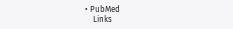• PubMed
    Links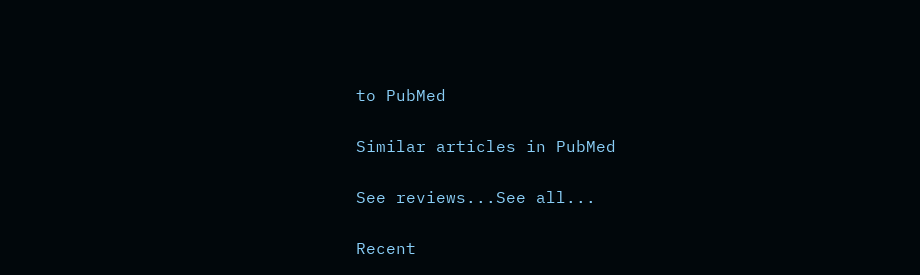to PubMed

Similar articles in PubMed

See reviews...See all...

Recent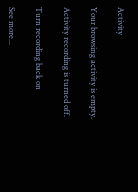Activity

Your browsing activity is empty.

Activity recording is turned off.

Turn recording back on

See more...